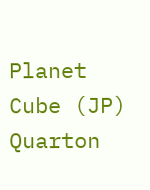Planet Cube (JP)
Quarton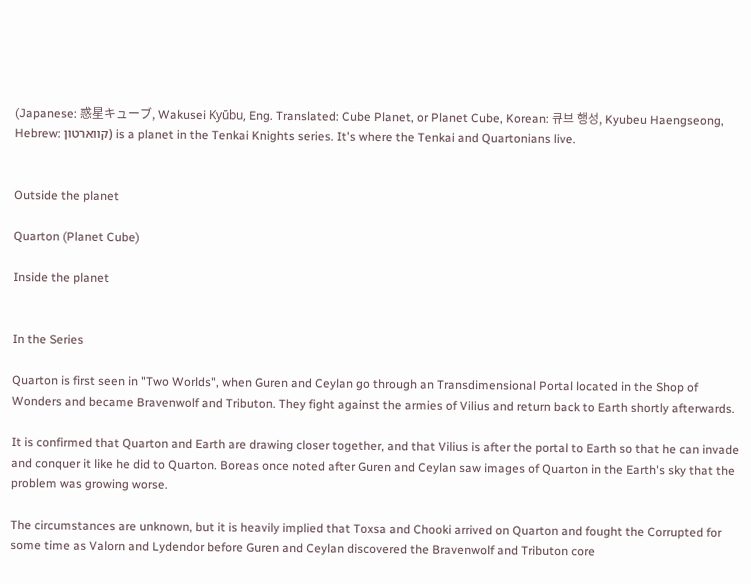(Japanese: 惑星キューブ, Wakusei Kyūbu, Eng. Translated: Cube Planet, or Planet Cube, Korean: 큐브 행성, Kyubeu Haengseong, Hebrew: קווארטון) is a planet in the Tenkai Knights series. It's where the Tenkai and Quartonians live.


Outside the planet

Quarton (Planet Cube)

Inside the planet


In the Series

Quarton is first seen in "Two Worlds", when Guren and Ceylan go through an Transdimensional Portal located in the Shop of Wonders and became Bravenwolf and Tributon. They fight against the armies of Vilius and return back to Earth shortly afterwards.

It is confirmed that Quarton and Earth are drawing closer together, and that Vilius is after the portal to Earth so that he can invade and conquer it like he did to Quarton. Boreas once noted after Guren and Ceylan saw images of Quarton in the Earth's sky that the problem was growing worse.

The circumstances are unknown, but it is heavily implied that Toxsa and Chooki arrived on Quarton and fought the Corrupted for some time as Valorn and Lydendor before Guren and Ceylan discovered the Bravenwolf and Tributon core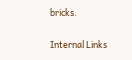bricks.

Internal Links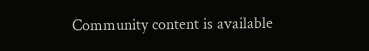Community content is available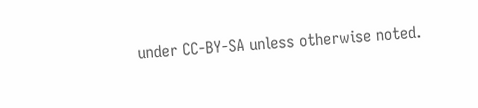under CC-BY-SA unless otherwise noted.